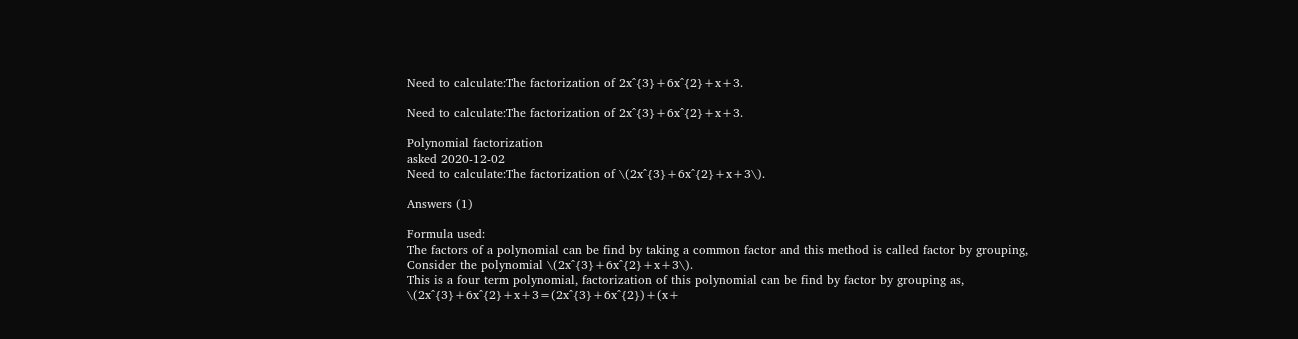Need to calculate:The factorization of 2x^{3}+6x^{2}+x+3.

Need to calculate:The factorization of 2x^{3}+6x^{2}+x+3.

Polynomial factorization
asked 2020-12-02
Need to calculate:The factorization of \(2x^{3}+6x^{2}+x+3\).

Answers (1)

Formula used:
The factors of a polynomial can be find by taking a common factor and this method is called factor by grouping,
Consider the polynomial \(2x^{3}+6x^{2}+x+3\).
This is a four term polynomial, factorization of this polynomial can be find by factor by grouping as,
\(2x^{3}+6x^{2}+x+3=(2x^{3}+6x^{2})+(x+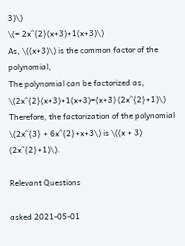3)\)
\(= 2x^{2}(x+3)+1(x+3)\)
As, \((x+3)\) is the common factor of the polynomial,
The polynomial can be factorized as,
\(2x^{2}(x+3)+1(x+3)=(x+3) (2x^{2}+1)\)
Therefore, the factorization of the polynomial \(2x^{3} + 6x^{2}+x+3\) is \((x + 3) (2x^{2}+1)\).

Relevant Questions

asked 2021-05-01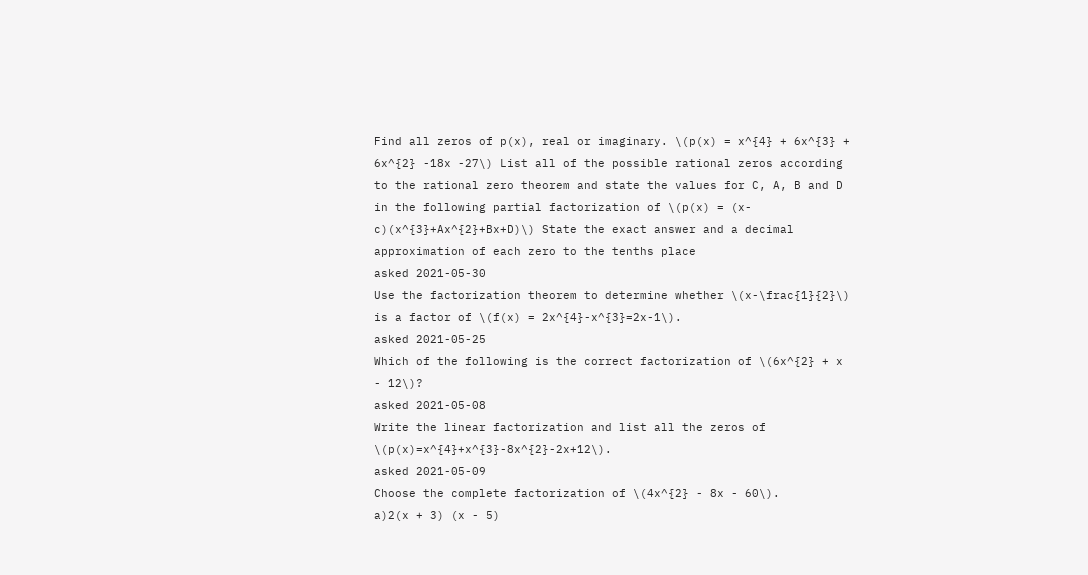Find all zeros of p(x), real or imaginary. \(p(x) = x^{4} + 6x^{3} + 6x^{2} -18x -27\) List all of the possible rational zeros according to the rational zero theorem and state the values for C, A, B and D in the following partial factorization of \(p(x) = (x-c)(x^{3}+Ax^{2}+Bx+D)\) State the exact answer and a decimal approximation of each zero to the tenths place
asked 2021-05-30
Use the factorization theorem to determine whether \(x-\frac{1}{2}\) is a factor of \(f(x) = 2x^{4}-x^{3}=2x-1\).
asked 2021-05-25
Which of the following is the correct factorization of \(6x^{2} + x - 12\)?
asked 2021-05-08
Write the linear factorization and list all the zeros of \(p(x)=x^{4}+x^{3}-8x^{2}-2x+12\).
asked 2021-05-09
Choose the complete factorization of \(4x^{2} - 8x - 60\).
a)2(x + 3) (x - 5)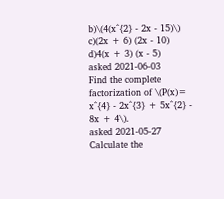b)\(4(x^{2} - 2x - 15)\)
c)(2x + 6) (2x - 10)
d)4(x + 3) (x - 5)
asked 2021-06-03
Find the complete factorization of \(P(x)= x^{4} - 2x^{3} + 5x^{2} - 8x + 4\).
asked 2021-05-27
Calculate the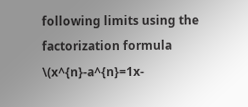following limits using the factorization formula
\(x^{n}-a^{n}=1x-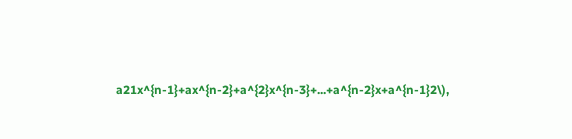a21x^{n-1}+ax^{n-2}+a^{2}x^{n-3}+...+a^{n-2}x+a^{n-1}2\),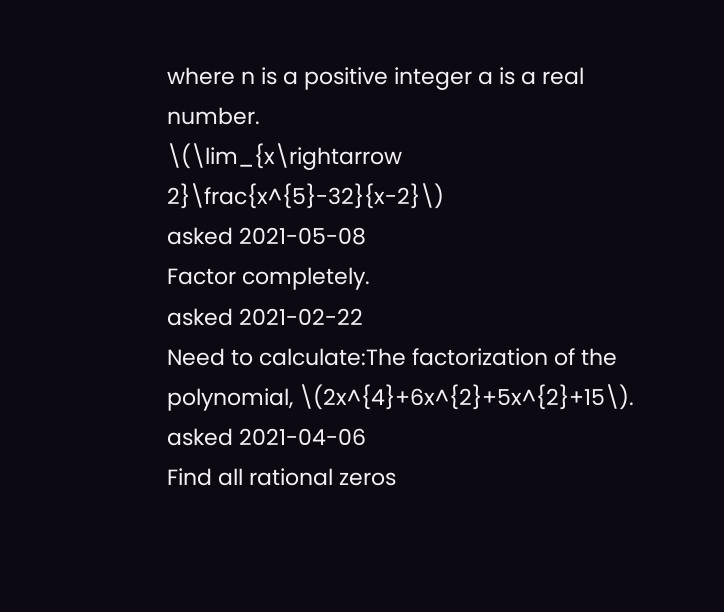where n is a positive integer a is a real number.
\(\lim_{x\rightarrow 2}\frac{x^{5}-32}{x-2}\)
asked 2021-05-08
Factor completely.
asked 2021-02-22
Need to calculate:The factorization of the polynomial, \(2x^{4}+6x^{2}+5x^{2}+15\).
asked 2021-04-06
Find all rational zeros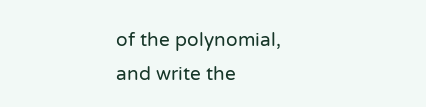of the polynomial, and write the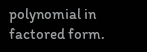polynomial in factored form.